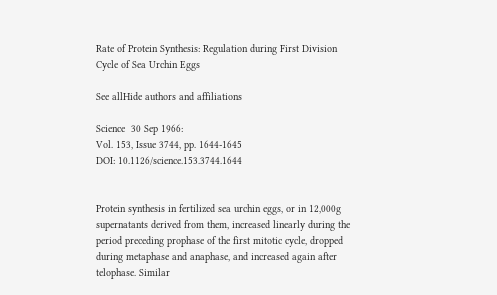Rate of Protein Synthesis: Regulation during First Division Cycle of Sea Urchin Eggs

See allHide authors and affiliations

Science  30 Sep 1966:
Vol. 153, Issue 3744, pp. 1644-1645
DOI: 10.1126/science.153.3744.1644


Protein synthesis in fertilized sea urchin eggs, or in 12,000g supernatants derived from them, increased linearly during the period preceding prophase of the first mitotic cycle, dropped during metaphase and anaphase, and increased again after telophase. Similar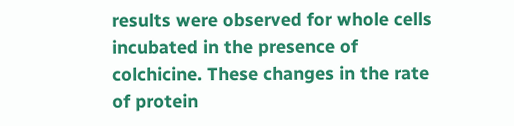results were observed for whole cells incubated in the presence of colchicine. These changes in the rate of protein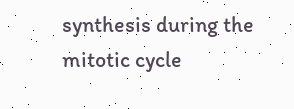synthesis during the mitotic cycle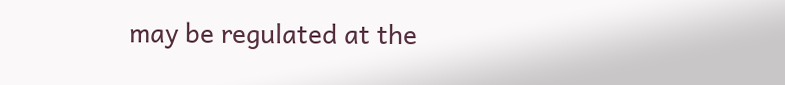may be regulated at the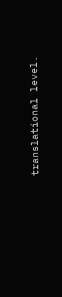translational level.